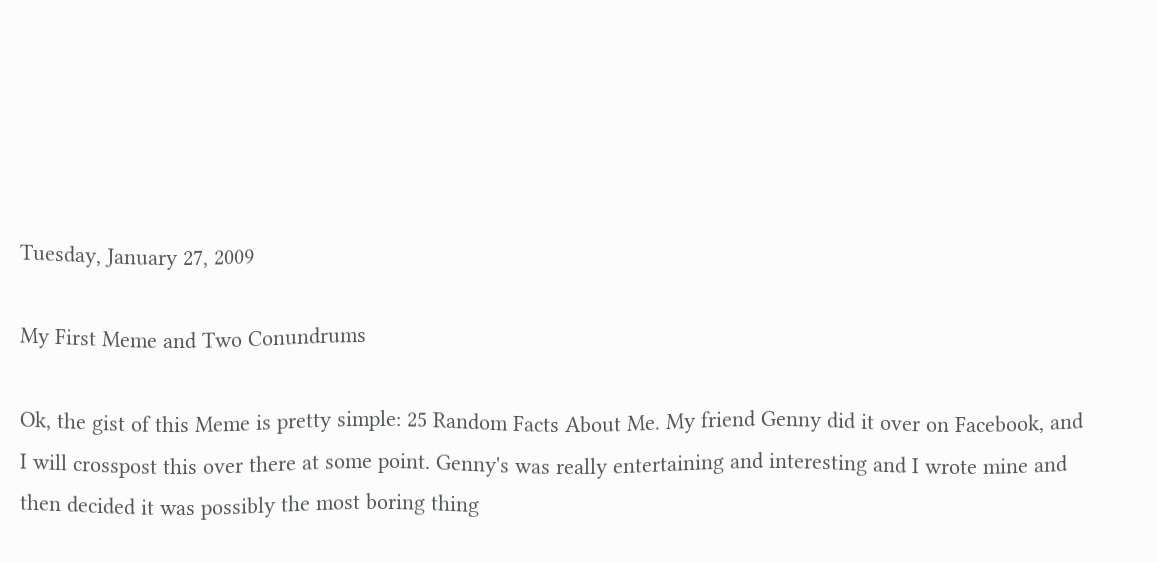Tuesday, January 27, 2009

My First Meme and Two Conundrums

Ok, the gist of this Meme is pretty simple: 25 Random Facts About Me. My friend Genny did it over on Facebook, and I will crosspost this over there at some point. Genny's was really entertaining and interesting and I wrote mine and then decided it was possibly the most boring thing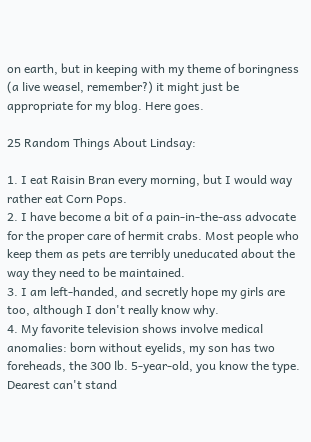on earth, but in keeping with my theme of boringness (a live weasel, remember?) it might just be appropriate for my blog. Here goes.

25 Random Things About Lindsay:

1. I eat Raisin Bran every morning, but I would way rather eat Corn Pops.
2. I have become a bit of a pain-in-the-ass advocate for the proper care of hermit crabs. Most people who keep them as pets are terribly uneducated about the way they need to be maintained.
3. I am left-handed, and secretly hope my girls are too, although I don't really know why.
4. My favorite television shows involve medical anomalies: born without eyelids, my son has two foreheads, the 300 lb. 5-year-old, you know the type. Dearest can't stand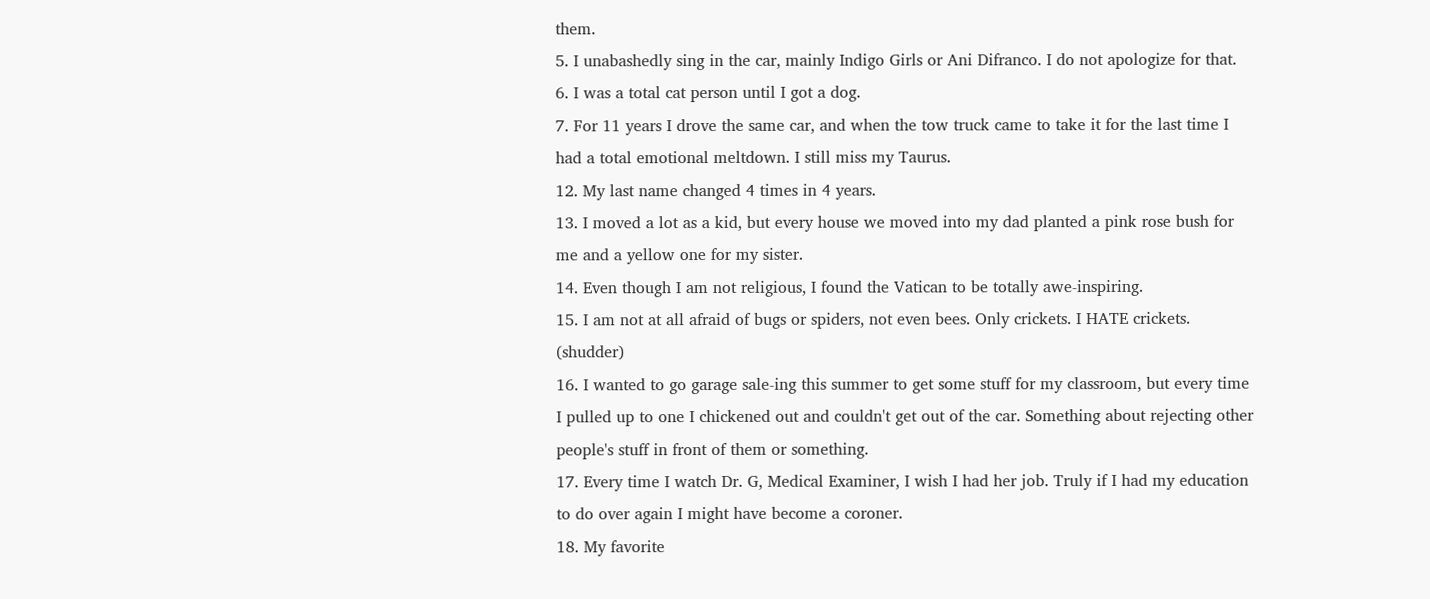them.
5. I unabashedly sing in the car, mainly Indigo Girls or Ani Difranco. I do not apologize for that.
6. I was a total cat person until I got a dog.
7. For 11 years I drove the same car, and when the tow truck came to take it for the last time I had a total emotional meltdown. I still miss my Taurus.
12. My last name changed 4 times in 4 years.
13. I moved a lot as a kid, but every house we moved into my dad planted a pink rose bush for me and a yellow one for my sister.
14. Even though I am not religious, I found the Vatican to be totally awe-inspiring.
15. I am not at all afraid of bugs or spiders, not even bees. Only crickets. I HATE crickets. (shudder)
16. I wanted to go garage sale-ing this summer to get some stuff for my classroom, but every time I pulled up to one I chickened out and couldn't get out of the car. Something about rejecting other people's stuff in front of them or something.
17. Every time I watch Dr. G, Medical Examiner, I wish I had her job. Truly if I had my education to do over again I might have become a coroner.
18. My favorite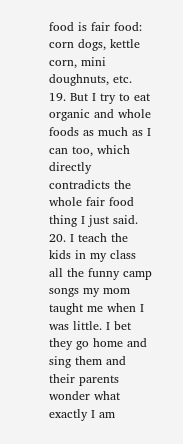food is fair food: corn dogs, kettle corn, mini doughnuts, etc.
19. But I try to eat organic and whole foods as much as I can too, which directly contradicts the whole fair food thing I just said.
20. I teach the kids in my class all the funny camp songs my mom taught me when I was little. I bet they go home and sing them and their parents wonder what exactly I am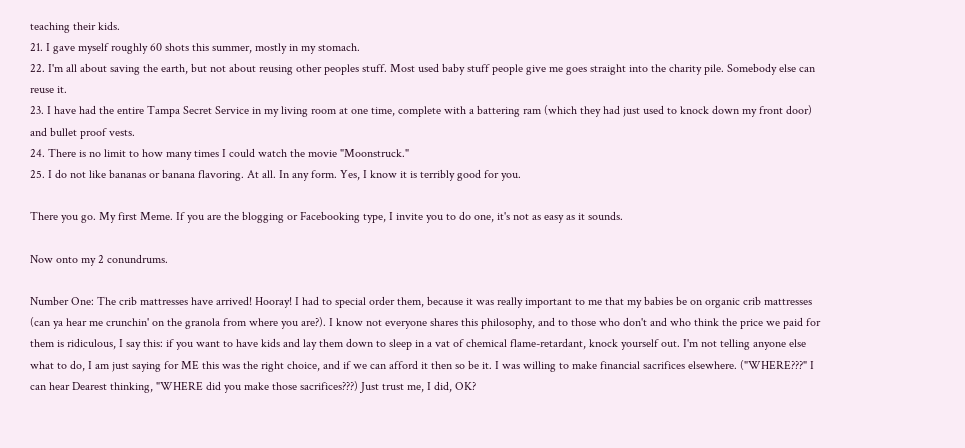teaching their kids.
21. I gave myself roughly 60 shots this summer, mostly in my stomach.
22. I'm all about saving the earth, but not about reusing other peoples stuff. Most used baby stuff people give me goes straight into the charity pile. Somebody else can reuse it.
23. I have had the entire Tampa Secret Service in my living room at one time, complete with a battering ram (which they had just used to knock down my front door) and bullet proof vests.
24. There is no limit to how many times I could watch the movie "Moonstruck."
25. I do not like bananas or banana flavoring. At all. In any form. Yes, I know it is terribly good for you.

There you go. My first Meme. If you are the blogging or Facebooking type, I invite you to do one, it's not as easy as it sounds.

Now onto my 2 conundrums.

Number One: The crib mattresses have arrived! Hooray! I had to special order them, because it was really important to me that my babies be on organic crib mattresses (can ya hear me crunchin' on the granola from where you are?). I know not everyone shares this philosophy, and to those who don't and who think the price we paid for them is ridiculous, I say this: if you want to have kids and lay them down to sleep in a vat of chemical flame-retardant, knock yourself out. I'm not telling anyone else what to do, I am just saying for ME this was the right choice, and if we can afford it then so be it. I was willing to make financial sacrifices elsewhere. ("WHERE???" I can hear Dearest thinking, "WHERE did you make those sacrifices???) Just trust me, I did, OK?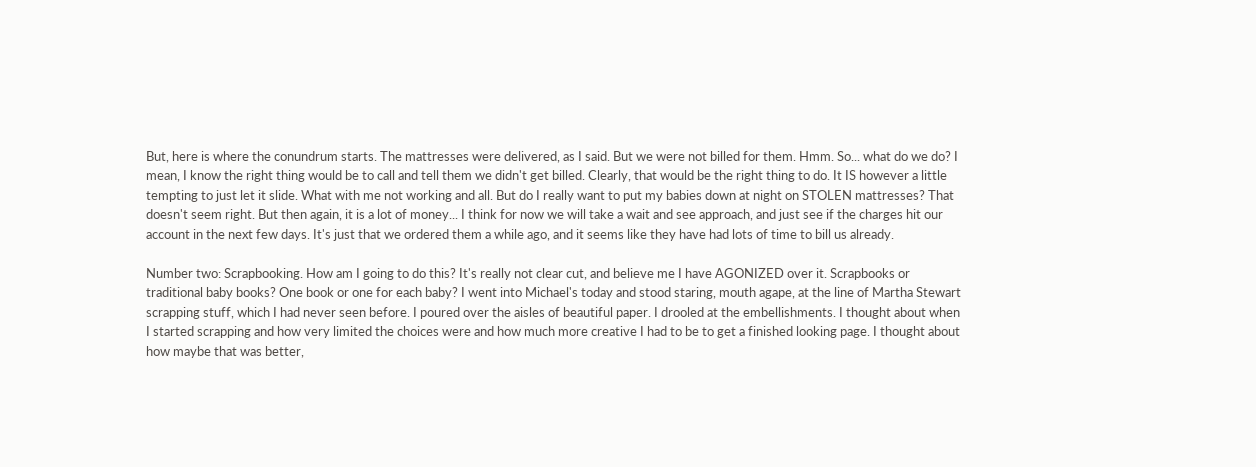But, here is where the conundrum starts. The mattresses were delivered, as I said. But we were not billed for them. Hmm. So... what do we do? I mean, I know the right thing would be to call and tell them we didn't get billed. Clearly, that would be the right thing to do. It IS however a little tempting to just let it slide. What with me not working and all. But do I really want to put my babies down at night on STOLEN mattresses? That doesn't seem right. But then again, it is a lot of money... I think for now we will take a wait and see approach, and just see if the charges hit our account in the next few days. It's just that we ordered them a while ago, and it seems like they have had lots of time to bill us already.

Number two: Scrapbooking. How am I going to do this? It's really not clear cut, and believe me I have AGONIZED over it. Scrapbooks or traditional baby books? One book or one for each baby? I went into Michael's today and stood staring, mouth agape, at the line of Martha Stewart scrapping stuff, which I had never seen before. I poured over the aisles of beautiful paper. I drooled at the embellishments. I thought about when I started scrapping and how very limited the choices were and how much more creative I had to be to get a finished looking page. I thought about how maybe that was better,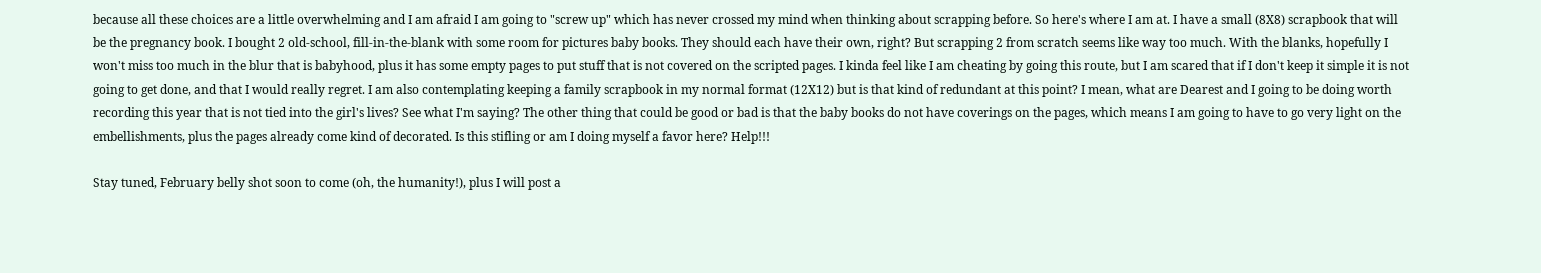because all these choices are a little overwhelming and I am afraid I am going to "screw up" which has never crossed my mind when thinking about scrapping before. So here's where I am at. I have a small (8X8) scrapbook that will be the pregnancy book. I bought 2 old-school, fill-in-the-blank with some room for pictures baby books. They should each have their own, right? But scrapping 2 from scratch seems like way too much. With the blanks, hopefully I won't miss too much in the blur that is babyhood, plus it has some empty pages to put stuff that is not covered on the scripted pages. I kinda feel like I am cheating by going this route, but I am scared that if I don't keep it simple it is not going to get done, and that I would really regret. I am also contemplating keeping a family scrapbook in my normal format (12X12) but is that kind of redundant at this point? I mean, what are Dearest and I going to be doing worth recording this year that is not tied into the girl's lives? See what I'm saying? The other thing that could be good or bad is that the baby books do not have coverings on the pages, which means I am going to have to go very light on the embellishments, plus the pages already come kind of decorated. Is this stifling or am I doing myself a favor here? Help!!!

Stay tuned, February belly shot soon to come (oh, the humanity!), plus I will post a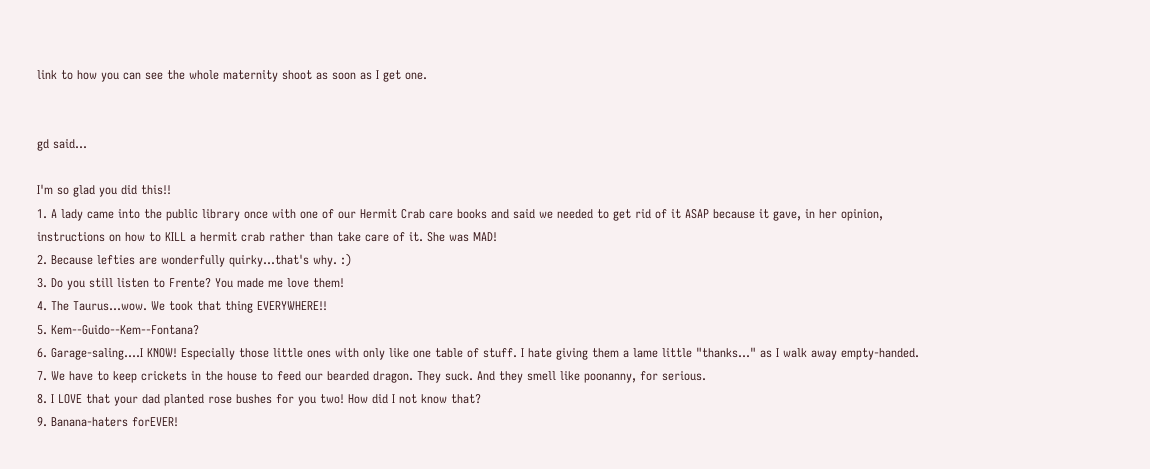link to how you can see the whole maternity shoot as soon as I get one.


gd said...

I'm so glad you did this!!
1. A lady came into the public library once with one of our Hermit Crab care books and said we needed to get rid of it ASAP because it gave, in her opinion, instructions on how to KILL a hermit crab rather than take care of it. She was MAD!
2. Because lefties are wonderfully quirky...that's why. :)
3. Do you still listen to Frente? You made me love them!
4. The Taurus...wow. We took that thing EVERYWHERE!!
5. Kem--Guido--Kem--Fontana?
6. Garage-saling....I KNOW! Especially those little ones with only like one table of stuff. I hate giving them a lame little "thanks..." as I walk away empty-handed.
7. We have to keep crickets in the house to feed our bearded dragon. They suck. And they smell like poonanny, for serious.
8. I LOVE that your dad planted rose bushes for you two! How did I not know that?
9. Banana-haters forEVER!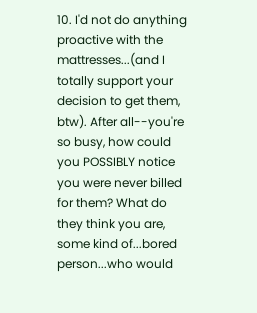10. I'd not do anything proactive with the mattresses...(and I totally support your decision to get them, btw). After all--you're so busy, how could you POSSIBLY notice you were never billed for them? What do they think you are, some kind of...bored person...who would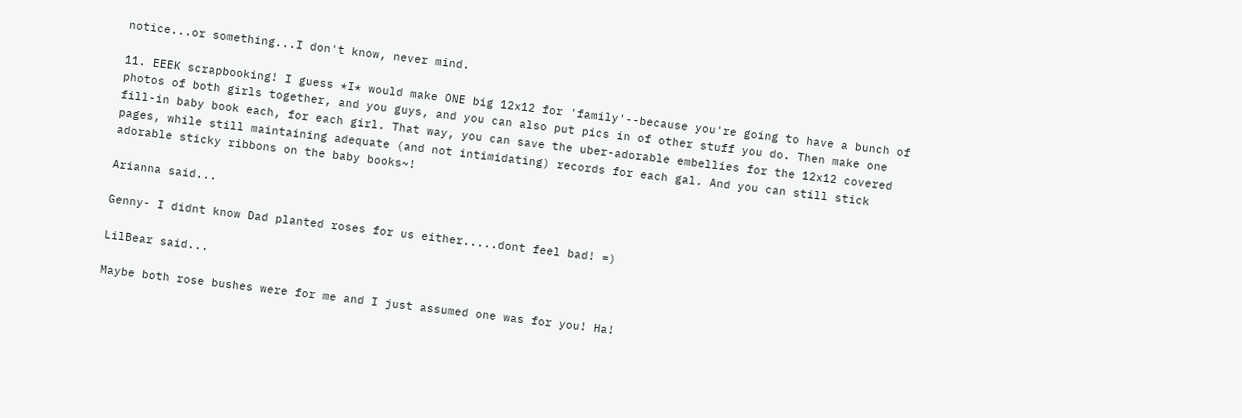notice...or something...I don't know, never mind.

11. EEEK scrapbooking! I guess *I* would make ONE big 12x12 for 'family'--because you're going to have a bunch of photos of both girls together, and you guys, and you can also put pics in of other stuff you do. Then make one fill-in baby book each, for each girl. That way, you can save the uber-adorable embellies for the 12x12 covered pages, while still maintaining adequate (and not intimidating) records for each gal. And you can still stick adorable sticky ribbons on the baby books~!

Arianna said...

Genny- I didnt know Dad planted roses for us either.....dont feel bad! =)

LilBear said...

Maybe both rose bushes were for me and I just assumed one was for you! Ha!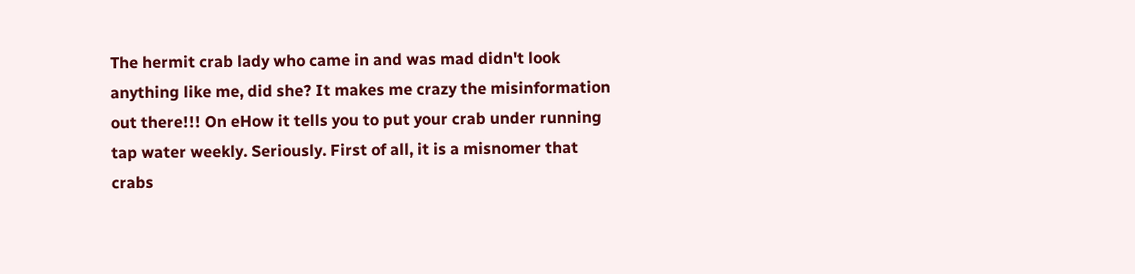The hermit crab lady who came in and was mad didn't look anything like me, did she? It makes me crazy the misinformation out there!!! On eHow it tells you to put your crab under running tap water weekly. Seriously. First of all, it is a misnomer that crabs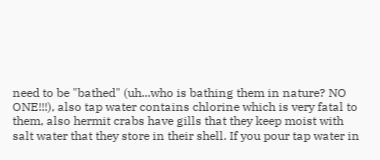need to be "bathed" (uh...who is bathing them in nature? NO ONE!!!), also tap water contains chlorine which is very fatal to them, also hermit crabs have gills that they keep moist with salt water that they store in their shell. If you pour tap water in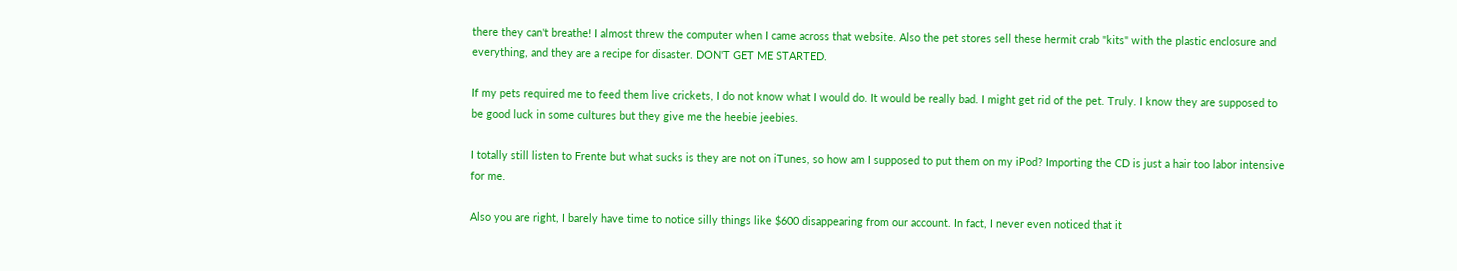there they can't breathe! I almost threw the computer when I came across that website. Also the pet stores sell these hermit crab "kits" with the plastic enclosure and everything, and they are a recipe for disaster. DON'T GET ME STARTED.

If my pets required me to feed them live crickets, I do not know what I would do. It would be really bad. I might get rid of the pet. Truly. I know they are supposed to be good luck in some cultures but they give me the heebie jeebies.

I totally still listen to Frente but what sucks is they are not on iTunes, so how am I supposed to put them on my iPod? Importing the CD is just a hair too labor intensive for me.

Also you are right, I barely have time to notice silly things like $600 disappearing from our account. In fact, I never even noticed that it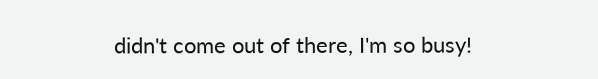didn't come out of there, I'm so busy!